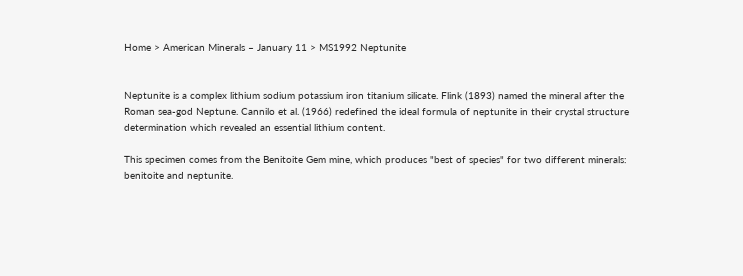Home > American Minerals – January 11 > MS1992 Neptunite


Neptunite is a complex lithium sodium potassium iron titanium silicate. Flink (1893) named the mineral after the Roman sea-god Neptune. Cannilo et al. (1966) redefined the ideal formula of neptunite in their crystal structure determination which revealed an essential lithium content.

This specimen comes from the Benitoite Gem mine, which produces "best of species" for two different minerals: benitoite and neptunite.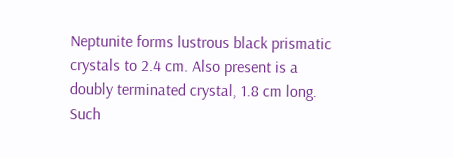Neptunite forms lustrous black prismatic crystals to 2.4 cm. Also present is a doubly terminated crystal, 1.8 cm long. Such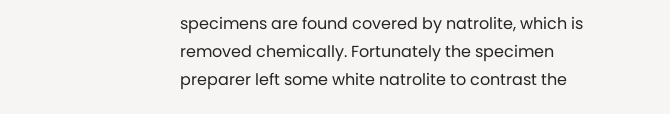specimens are found covered by natrolite, which is removed chemically. Fortunately the specimen preparer left some white natrolite to contrast the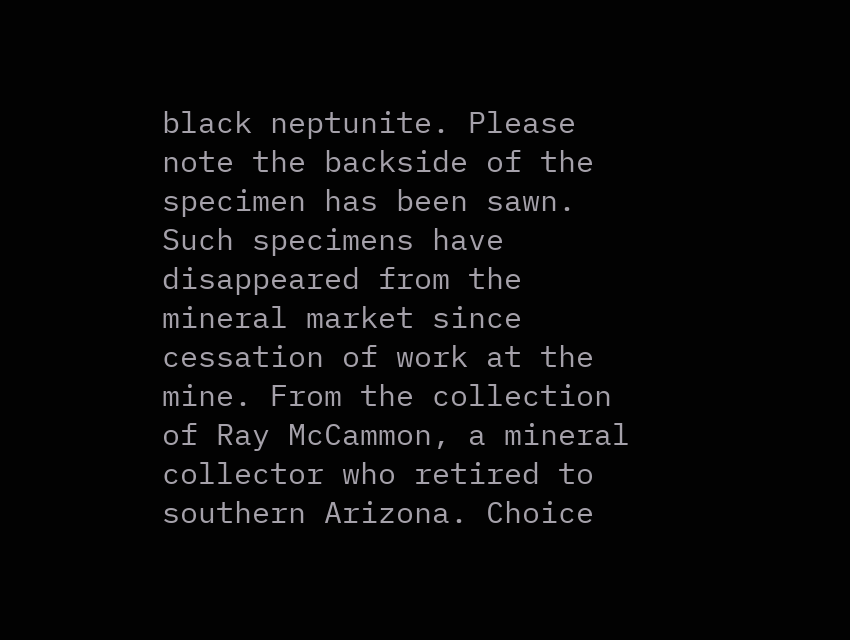black neptunite. Please note the backside of the specimen has been sawn. Such specimens have disappeared from the mineral market since cessation of work at the mine. From the collection of Ray McCammon, a mineral collector who retired to southern Arizona. Choice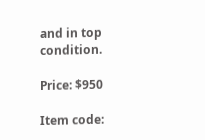and in top condition.

Price: $950

Item code: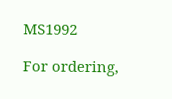MS1992

For ordering,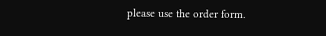please use the order form.